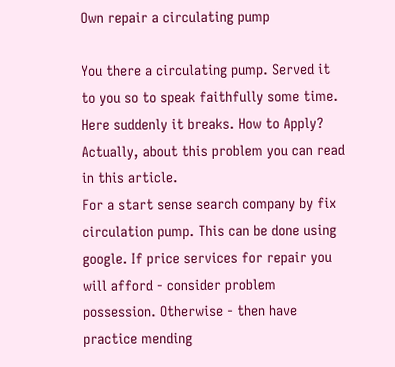Own repair a circulating pump

You there a circulating pump. Served it to you so to speak faithfully some time. Here suddenly it breaks. How to Apply? Actually, about this problem you can read in this article.
For a start sense search company by fix circulation pump. This can be done using google. If price services for repair you will afford - consider problem possession. Otherwise - then have practice mending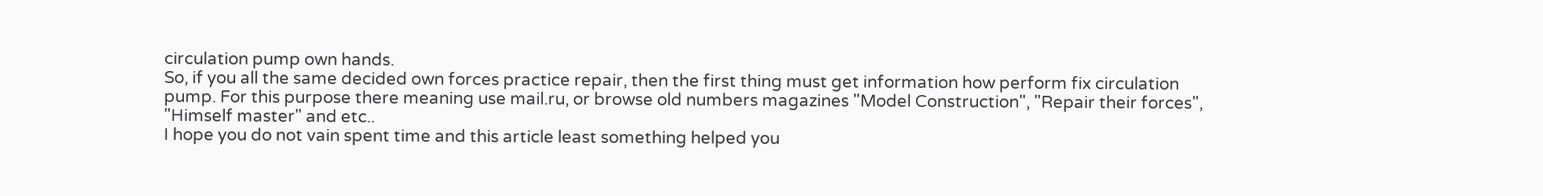circulation pump own hands.
So, if you all the same decided own forces practice repair, then the first thing must get information how perform fix circulation pump. For this purpose there meaning use mail.ru, or browse old numbers magazines "Model Construction", "Repair their forces", "Himself master" and etc..
I hope you do not vain spent time and this article least something helped you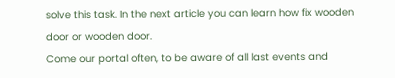solve this task. In the next article you can learn how fix wooden door or wooden door.
Come our portal often, to be aware of all last events and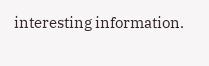interesting information.